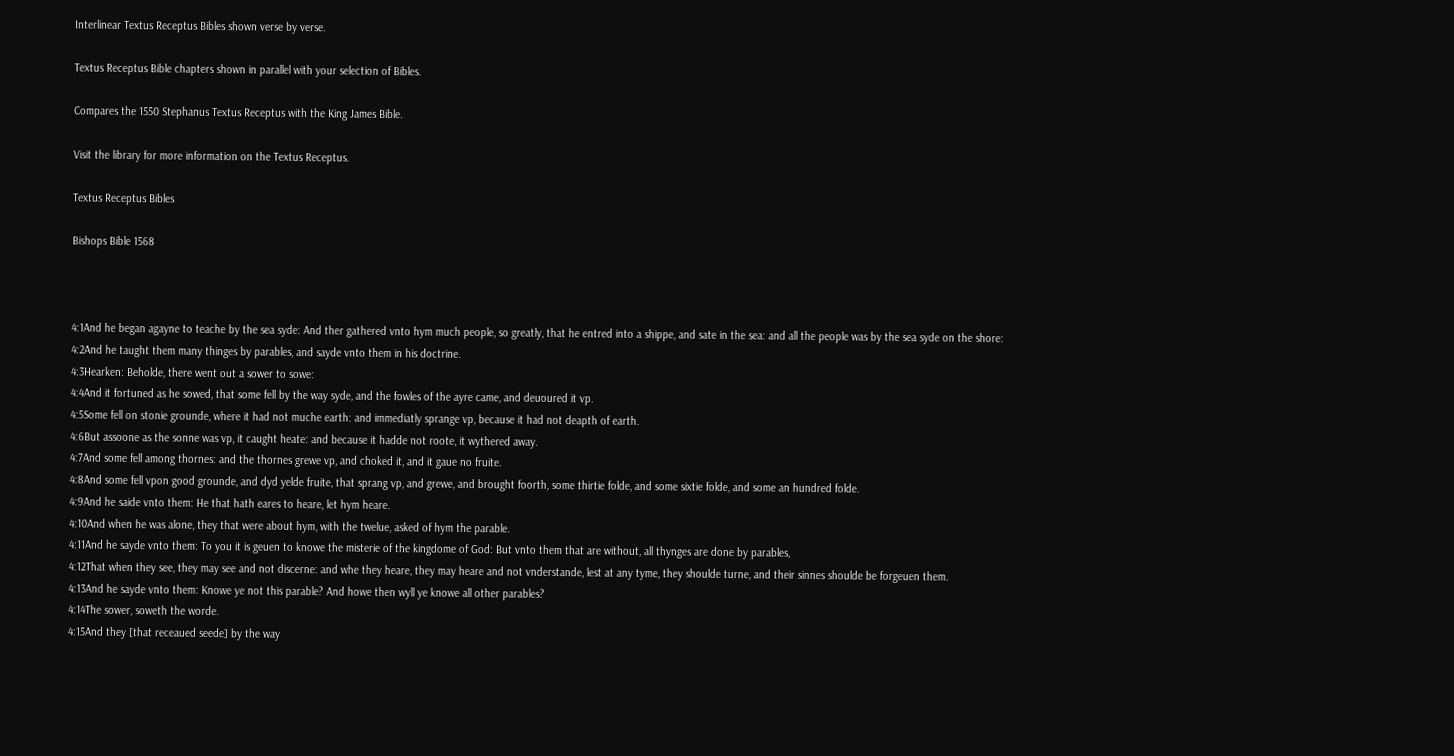Interlinear Textus Receptus Bibles shown verse by verse.

Textus Receptus Bible chapters shown in parallel with your selection of Bibles.

Compares the 1550 Stephanus Textus Receptus with the King James Bible.

Visit the library for more information on the Textus Receptus.

Textus Receptus Bibles

Bishops Bible 1568



4:1And he began agayne to teache by the sea syde: And ther gathered vnto hym much people, so greatly, that he entred into a shippe, and sate in the sea: and all the people was by the sea syde on the shore:
4:2And he taught them many thinges by parables, and sayde vnto them in his doctrine.
4:3Hearken: Beholde, there went out a sower to sowe:
4:4And it fortuned as he sowed, that some fell by the way syde, and the fowles of the ayre came, and deuoured it vp.
4:5Some fell on stonie grounde, where it had not muche earth: and immediatly sprange vp, because it had not deapth of earth.
4:6But assoone as the sonne was vp, it caught heate: and because it hadde not roote, it wythered away.
4:7And some fell among thornes: and the thornes grewe vp, and choked it, and it gaue no fruite.
4:8And some fell vpon good grounde, and dyd yelde fruite, that sprang vp, and grewe, and brought foorth, some thirtie folde, and some sixtie folde, and some an hundred folde.
4:9And he saide vnto them: He that hath eares to heare, let hym heare.
4:10And when he was alone, they that were about hym, with the twelue, asked of hym the parable.
4:11And he sayde vnto them: To you it is geuen to knowe the misterie of the kingdome of God: But vnto them that are without, all thynges are done by parables,
4:12That when they see, they may see and not discerne: and whe they heare, they may heare and not vnderstande, lest at any tyme, they shoulde turne, and their sinnes shoulde be forgeuen them.
4:13And he sayde vnto them: Knowe ye not this parable? And howe then wyll ye knowe all other parables?
4:14The sower, soweth the worde.
4:15And they [that receaued seede] by the way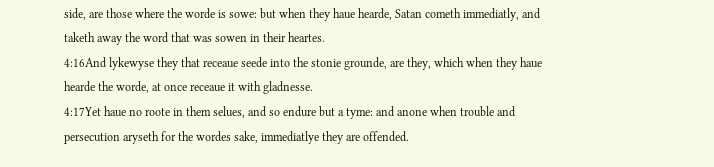side, are those where the worde is sowe: but when they haue hearde, Satan cometh immediatly, and taketh away the word that was sowen in their heartes.
4:16And lykewyse they that receaue seede into the stonie grounde, are they, which when they haue hearde the worde, at once receaue it with gladnesse.
4:17Yet haue no roote in them selues, and so endure but a tyme: and anone when trouble and persecution aryseth for the wordes sake, immediatlye they are offended.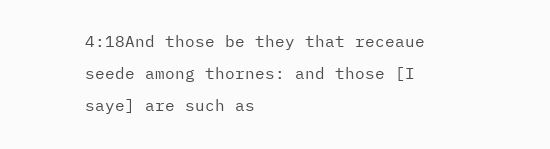4:18And those be they that receaue seede among thornes: and those [I saye] are such as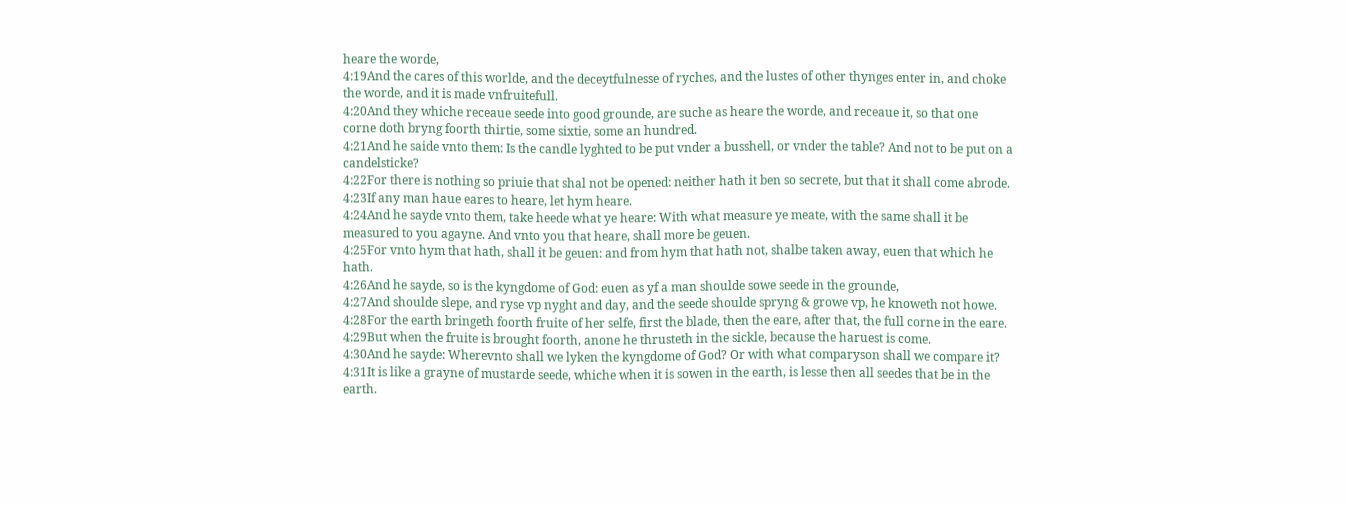heare the worde,
4:19And the cares of this worlde, and the deceytfulnesse of ryches, and the lustes of other thynges enter in, and choke the worde, and it is made vnfruitefull.
4:20And they whiche receaue seede into good grounde, are suche as heare the worde, and receaue it, so that one corne doth bryng foorth thirtie, some sixtie, some an hundred.
4:21And he saide vnto them: Is the candle lyghted to be put vnder a busshell, or vnder the table? And not to be put on a candelsticke?
4:22For there is nothing so priuie that shal not be opened: neither hath it ben so secrete, but that it shall come abrode.
4:23If any man haue eares to heare, let hym heare.
4:24And he sayde vnto them, take heede what ye heare: With what measure ye meate, with the same shall it be measured to you agayne. And vnto you that heare, shall more be geuen.
4:25For vnto hym that hath, shall it be geuen: and from hym that hath not, shalbe taken away, euen that which he hath.
4:26And he sayde, so is the kyngdome of God: euen as yf a man shoulde sowe seede in the grounde,
4:27And shoulde slepe, and ryse vp nyght and day, and the seede shoulde spryng & growe vp, he knoweth not howe.
4:28For the earth bringeth foorth fruite of her selfe, first the blade, then the eare, after that, the full corne in the eare.
4:29But when the fruite is brought foorth, anone he thrusteth in the sickle, because the haruest is come.
4:30And he sayde: Wherevnto shall we lyken the kyngdome of God? Or with what comparyson shall we compare it?
4:31It is like a grayne of mustarde seede, whiche when it is sowen in the earth, is lesse then all seedes that be in the earth.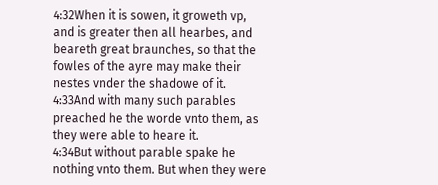4:32When it is sowen, it groweth vp, and is greater then all hearbes, and beareth great braunches, so that the fowles of the ayre may make their nestes vnder the shadowe of it.
4:33And with many such parables preached he the worde vnto them, as they were able to heare it.
4:34But without parable spake he nothing vnto them. But when they were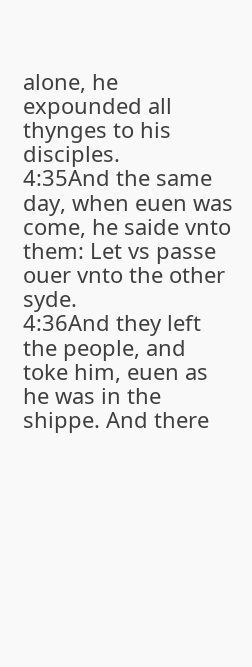alone, he expounded all thynges to his disciples.
4:35And the same day, when euen was come, he saide vnto them: Let vs passe ouer vnto the other syde.
4:36And they left the people, and toke him, euen as he was in the shippe. And there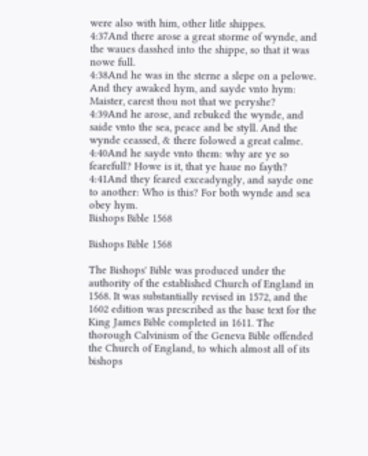were also with him, other litle shippes.
4:37And there arose a great storme of wynde, and the waues dasshed into the shippe, so that it was nowe full.
4:38And he was in the sterne a slepe on a pelowe. And they awaked hym, and sayde vnto hym: Maister, carest thou not that we peryshe?
4:39And he arose, and rebuked the wynde, and saide vnto the sea, peace and be styll. And the wynde ceassed, & there folowed a great calme.
4:40And he sayde vnto them: why are ye so fearefull? Howe is it, that ye haue no fayth?
4:41And they feared exceadyngly, and sayde one to another: Who is this? For both wynde and sea obey hym.
Bishops Bible 1568

Bishops Bible 1568

The Bishops' Bible was produced under the authority of the established Church of England in 1568. It was substantially revised in 1572, and the 1602 edition was prescribed as the base text for the King James Bible completed in 1611. The thorough Calvinism of the Geneva Bible offended the Church of England, to which almost all of its bishops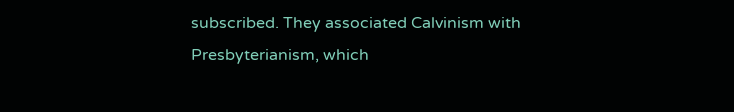subscribed. They associated Calvinism with Presbyterianism, which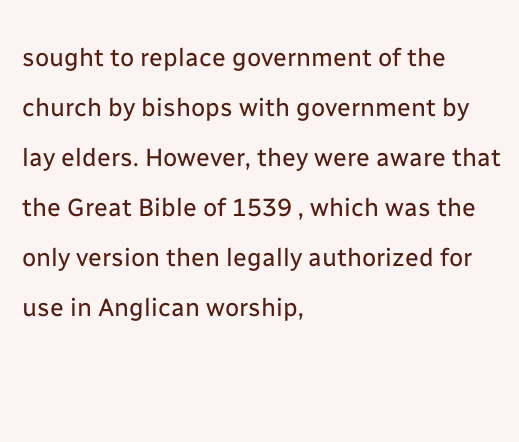sought to replace government of the church by bishops with government by lay elders. However, they were aware that the Great Bible of 1539 , which was the only version then legally authorized for use in Anglican worship,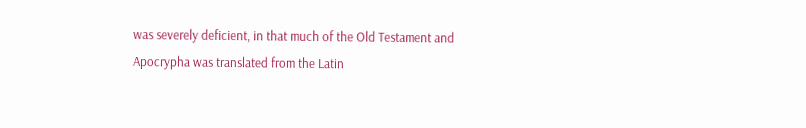was severely deficient, in that much of the Old Testament and Apocrypha was translated from the Latin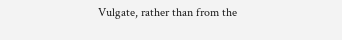Vulgate, rather than from the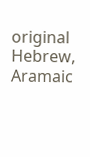original Hebrew, Aramaic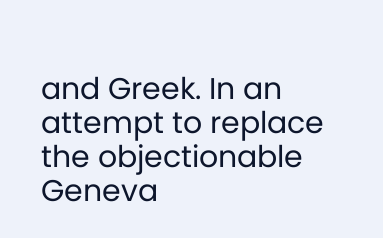and Greek. In an attempt to replace the objectionable Geneva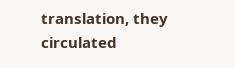translation, they circulated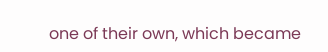one of their own, which became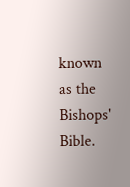known as the Bishops' Bible.